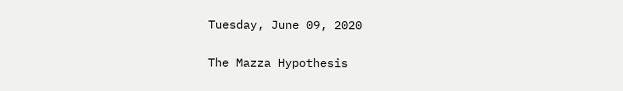Tuesday, June 09, 2020

The Mazza Hypothesis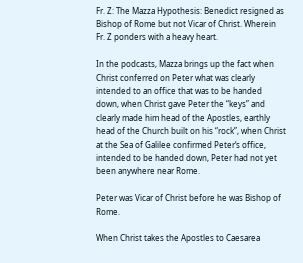Fr. Z: The Mazza Hypothesis: Benedict resigned as Bishop of Rome but not Vicar of Christ. Wherein Fr. Z ponders with a heavy heart.

In the podcasts, Mazza brings up the fact when Christ conferred on Peter what was clearly intended to an office that was to be handed down, when Christ gave Peter the “keys” and clearly made him head of the Apostles, earthly head of the Church built on his “rock”, when Christ at the Sea of Galilee confirmed Peter’s office, intended to be handed down, Peter had not yet been anywhere near Rome.

Peter was Vicar of Christ before he was Bishop of Rome.

When Christ takes the Apostles to Caesarea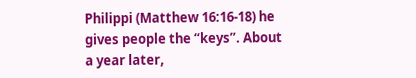Philippi (Matthew 16:16-18) he gives people the “keys”. About a year later,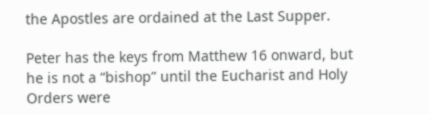the Apostles are ordained at the Last Supper.

Peter has the keys from Matthew 16 onward, but he is not a “bishop” until the Eucharist and Holy Orders were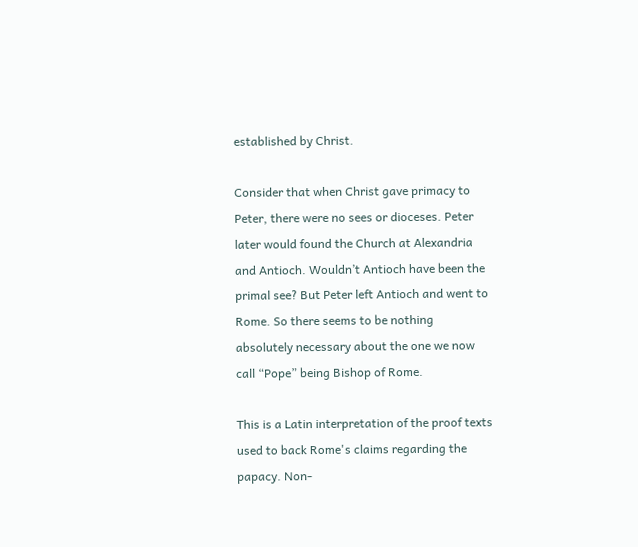established by Christ.

Consider that when Christ gave primacy to Peter, there were no sees or dioceses. Peter later would found the Church at Alexandria and Antioch. Wouldn’t Antioch have been the primal see? But Peter left Antioch and went to Rome. So there seems to be nothing absolutely necessary about the one we now call “Pope” being Bishop of Rome.

This is a Latin interpretation of the proof texts used to back Rome's claims regarding the papacy. Non-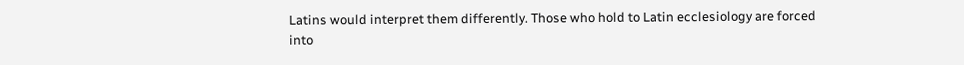Latins would interpret them differently. Those who hold to Latin ecclesiology are forced into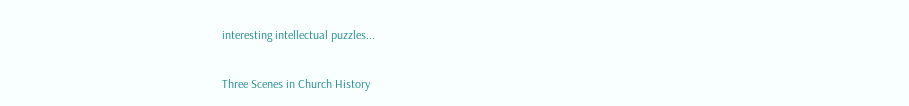interesting intellectual puzzles...

Three Scenes in Church History